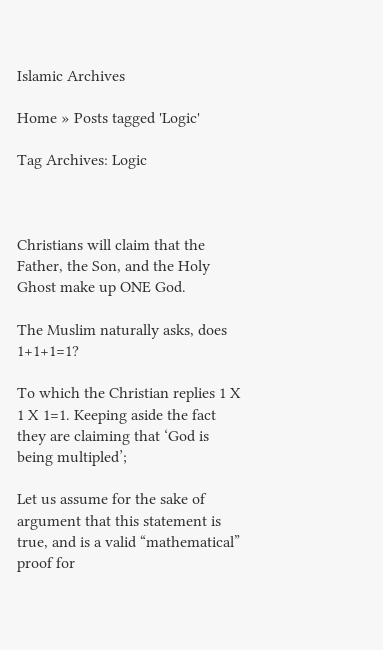Islamic Archives

Home » Posts tagged 'Logic'

Tag Archives: Logic



Christians will claim that the Father, the Son, and the Holy Ghost make up ONE God.

The Muslim naturally asks, does 1+1+1=1?

To which the Christian replies 1 X 1 X 1=1. Keeping aside the fact they are claiming that ‘God is being multipled’;

Let us assume for the sake of argument that this statement is true, and is a valid “mathematical” proof for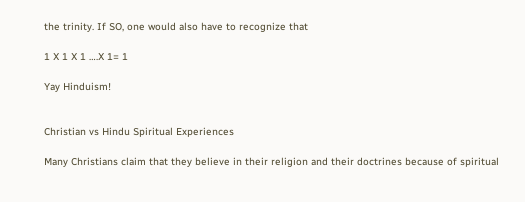the trinity. If SO, one would also have to recognize that

1 X 1 X 1 ….X 1= 1

Yay Hinduism!


Christian vs Hindu Spiritual Experiences

Many Christians claim that they believe in their religion and their doctrines because of spiritual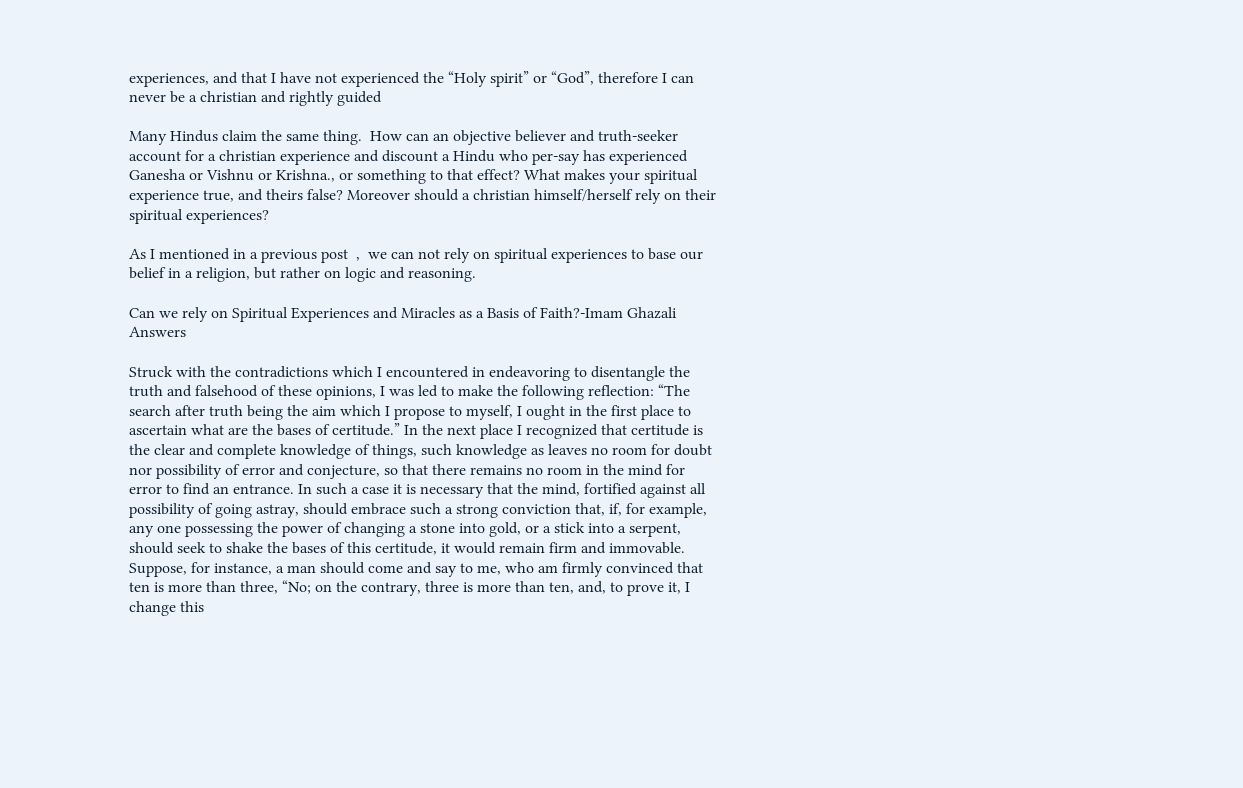experiences, and that I have not experienced the “Holy spirit” or “God”, therefore I can never be a christian and rightly guided

Many Hindus claim the same thing.  How can an objective believer and truth-seeker account for a christian experience and discount a Hindu who per-say has experienced Ganesha or Vishnu or Krishna., or something to that effect? What makes your spiritual experience true, and theirs false? Moreover should a christian himself/herself rely on their spiritual experiences?

As I mentioned in a previous post  ,  we can not rely on spiritual experiences to base our belief in a religion, but rather on logic and reasoning.

Can we rely on Spiritual Experiences and Miracles as a Basis of Faith?-Imam Ghazali Answers

Struck with the contradictions which I encountered in endeavoring to disentangle the truth and falsehood of these opinions, I was led to make the following reflection: “The search after truth being the aim which I propose to myself, I ought in the first place to ascertain what are the bases of certitude.” In the next place I recognized that certitude is the clear and complete knowledge of things, such knowledge as leaves no room for doubt nor possibility of error and conjecture, so that there remains no room in the mind for error to find an entrance. In such a case it is necessary that the mind, fortified against all possibility of going astray, should embrace such a strong conviction that, if, for example, any one possessing the power of changing a stone into gold, or a stick into a serpent, should seek to shake the bases of this certitude, it would remain firm and immovable. Suppose, for instance, a man should come and say to me, who am firmly convinced that ten is more than three, “No; on the contrary, three is more than ten, and, to prove it, I change this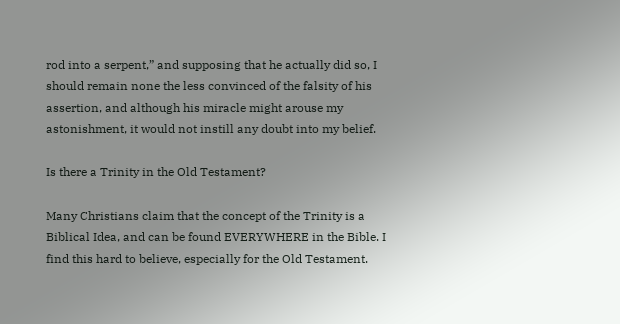rod into a serpent,” and supposing that he actually did so, I should remain none the less convinced of the falsity of his assertion, and although his miracle might arouse my astonishment, it would not instill any doubt into my belief.

Is there a Trinity in the Old Testament?

Many Christians claim that the concept of the Trinity is a Biblical Idea, and can be found EVERYWHERE in the Bible. I find this hard to believe, especially for the Old Testament.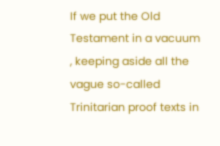If we put the Old Testament in a vacuum , keeping aside all the vague so-called Trinitarian proof texts in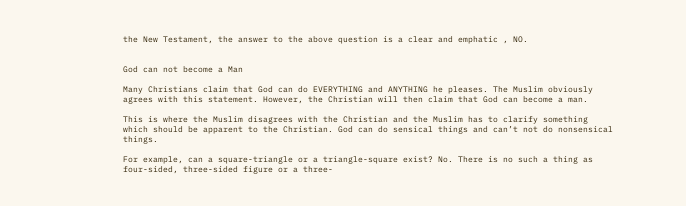the New Testament, the answer to the above question is a clear and emphatic , NO.


God can not become a Man

Many Christians claim that God can do EVERYTHING and ANYTHING he pleases. The Muslim obviously agrees with this statement. However, the Christian will then claim that God can become a man.

This is where the Muslim disagrees with the Christian and the Muslim has to clarify something which should be apparent to the Christian. God can do sensical things and can’t not do nonsensical things.

For example, can a square-triangle or a triangle-square exist? No. There is no such a thing as four-sided, three-sided figure or a three-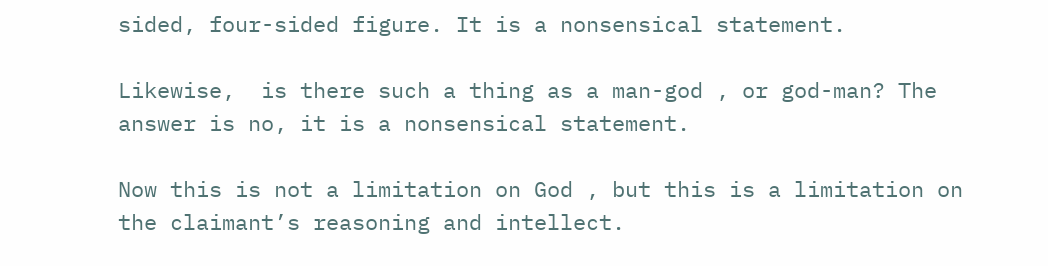sided, four-sided figure. It is a nonsensical statement.

Likewise,  is there such a thing as a man-god , or god-man? The answer is no, it is a nonsensical statement.

Now this is not a limitation on God , but this is a limitation on the claimant’s reasoning and intellect.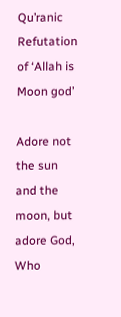Qu’ranic Refutation of ‘Allah is Moon god’

Adore not the sun and the moon, but adore God, Who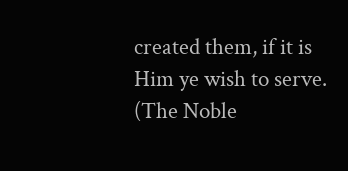created them, if it is Him ye wish to serve.  (The Noble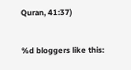Quran, 41:37)

%d bloggers like this: